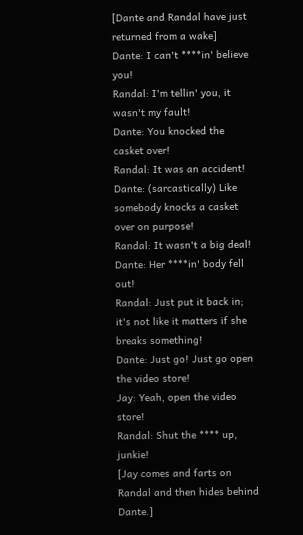[Dante and Randal have just returned from a wake]
Dante: I can't ****in' believe you!
Randal: I'm tellin' you, it wasn't my fault!
Dante: You knocked the casket over!
Randal: It was an accident!
Dante: (sarcastically) Like somebody knocks a casket over on purpose!
Randal: It wasn't a big deal!
Dante: Her ****in' body fell out!
Randal: Just put it back in; it's not like it matters if she breaks something!
Dante: Just go! Just go open the video store!
Jay: Yeah, open the video store!
Randal: Shut the **** up, junkie!
[Jay comes and farts on Randal and then hides behind Dante.]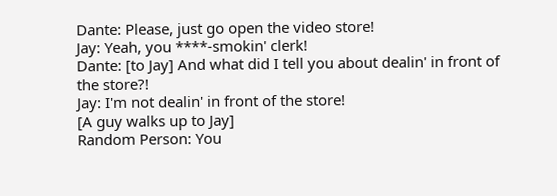Dante: Please, just go open the video store!
Jay: Yeah, you ****-smokin' clerk!
Dante: [to Jay] And what did I tell you about dealin' in front of the store?!
Jay: I'm not dealin' in front of the store!
[A guy walks up to Jay]
Random Person: You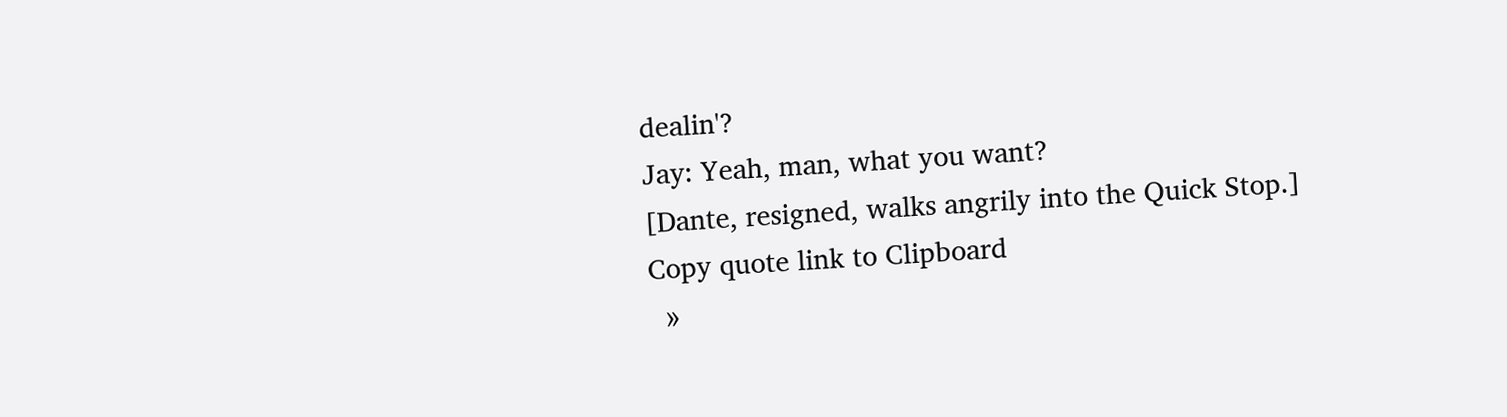dealin'?
Jay: Yeah, man, what you want?
[Dante, resigned, walks angrily into the Quick Stop.]
Copy quote link to Clipboard
  »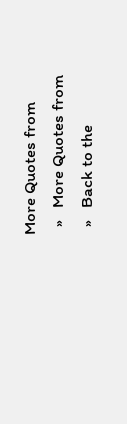More Quotes from
  »   More Quotes from
  »   Back to the